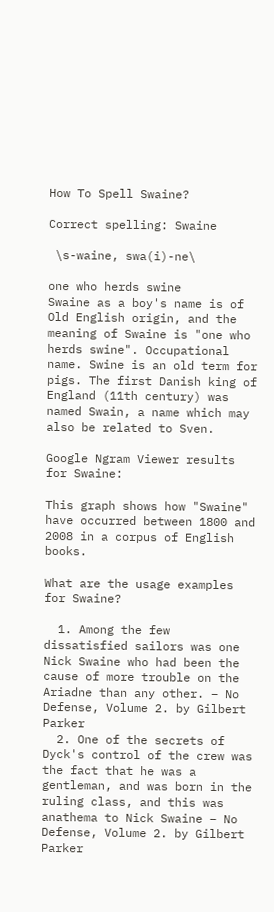How To Spell Swaine?

Correct spelling: Swaine

 \s-waine, swa(i)-ne\

one who herds swine
Swaine as a boy's name is of Old English origin, and the meaning of Swaine is "one who herds swine". Occupational name. Swine is an old term for pigs. The first Danish king of England (11th century) was named Swain, a name which may also be related to Sven.

Google Ngram Viewer results for Swaine:

This graph shows how "Swaine" have occurred between 1800 and 2008 in a corpus of English books.

What are the usage examples for Swaine?

  1. Among the few dissatisfied sailors was one Nick Swaine who had been the cause of more trouble on the Ariadne than any other. – No Defense, Volume 2. by Gilbert Parker
  2. One of the secrets of Dyck's control of the crew was the fact that he was a gentleman, and was born in the ruling class, and this was anathema to Nick Swaine – No Defense, Volume 2. by Gilbert Parker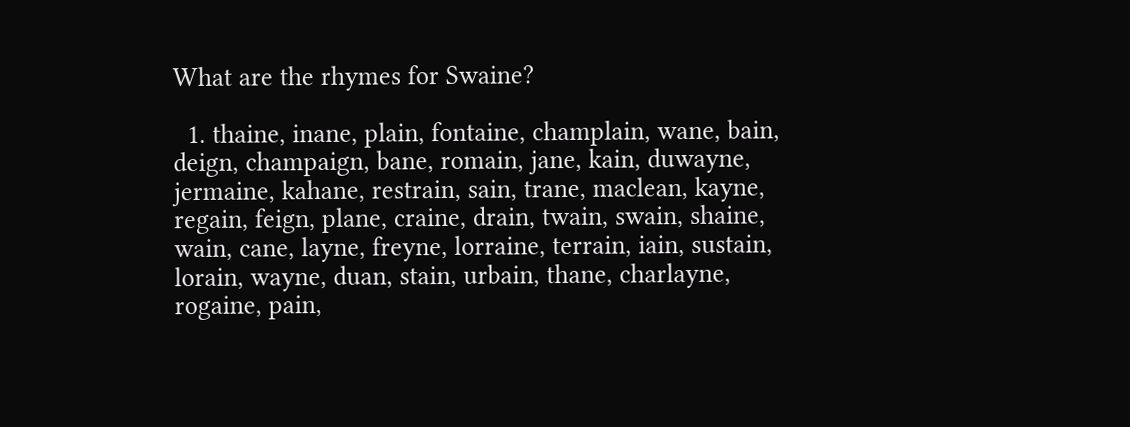What are the rhymes for Swaine?

  1. thaine, inane, plain, fontaine, champlain, wane, bain, deign, champaign, bane, romain, jane, kain, duwayne, jermaine, kahane, restrain, sain, trane, maclean, kayne, regain, feign, plane, craine, drain, twain, swain, shaine, wain, cane, layne, freyne, lorraine, terrain, iain, sustain, lorain, wayne, duan, stain, urbain, thane, charlayne, rogaine, pain,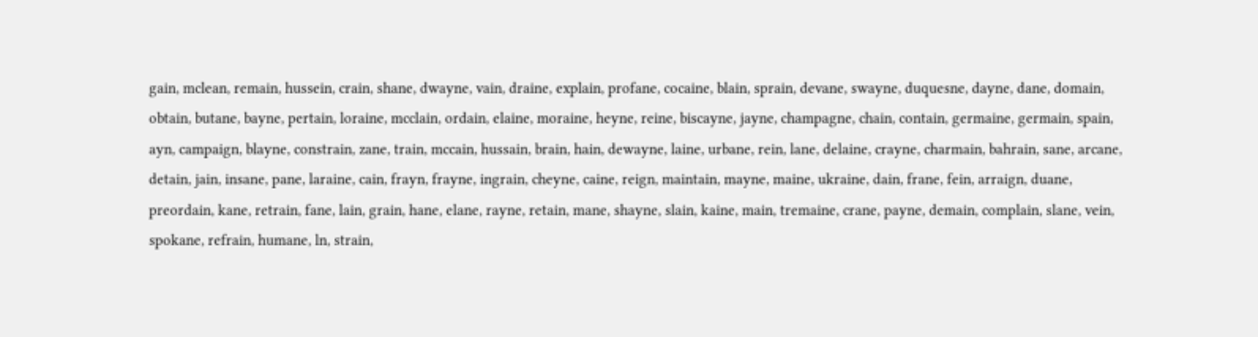gain, mclean, remain, hussein, crain, shane, dwayne, vain, draine, explain, profane, cocaine, blain, sprain, devane, swayne, duquesne, dayne, dane, domain, obtain, butane, bayne, pertain, loraine, mcclain, ordain, elaine, moraine, heyne, reine, biscayne, jayne, champagne, chain, contain, germaine, germain, spain, ayn, campaign, blayne, constrain, zane, train, mccain, hussain, brain, hain, dewayne, laine, urbane, rein, lane, delaine, crayne, charmain, bahrain, sane, arcane, detain, jain, insane, pane, laraine, cain, frayn, frayne, ingrain, cheyne, caine, reign, maintain, mayne, maine, ukraine, dain, frane, fein, arraign, duane, preordain, kane, retrain, fane, lain, grain, hane, elane, rayne, retain, mane, shayne, slain, kaine, main, tremaine, crane, payne, demain, complain, slane, vein, spokane, refrain, humane, ln, strain,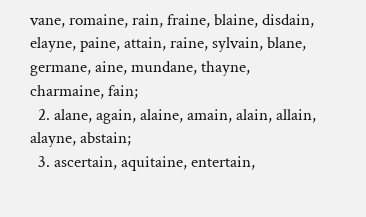vane, romaine, rain, fraine, blaine, disdain, elayne, paine, attain, raine, sylvain, blane, germane, aine, mundane, thayne, charmaine, fain;
  2. alane, again, alaine, amain, alain, allain, alayne, abstain;
  3. ascertain, aquitaine, entertain,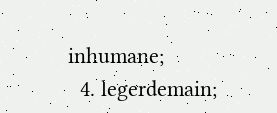inhumane;
  4. legerdemain;